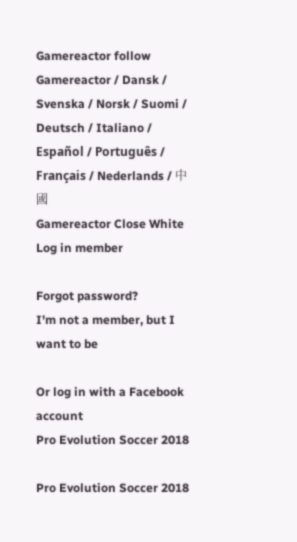Gamereactor follow Gamereactor / Dansk / Svenska / Norsk / Suomi / Deutsch / Italiano / Español / Português / Français / Nederlands / 中國
Gamereactor Close White
Log in member

Forgot password?
I'm not a member, but I want to be

Or log in with a Facebook account
Pro Evolution Soccer 2018

Pro Evolution Soccer 2018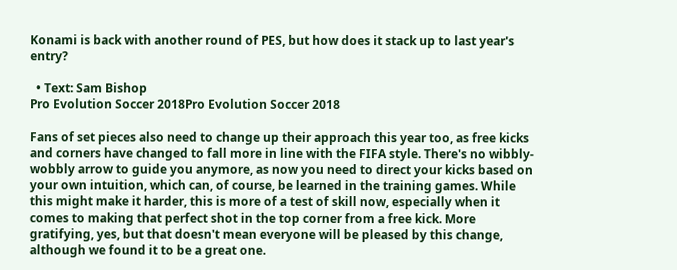Konami is back with another round of PES, but how does it stack up to last year's entry?

  • Text: Sam Bishop
Pro Evolution Soccer 2018Pro Evolution Soccer 2018

Fans of set pieces also need to change up their approach this year too, as free kicks and corners have changed to fall more in line with the FIFA style. There's no wibbly-wobbly arrow to guide you anymore, as now you need to direct your kicks based on your own intuition, which can, of course, be learned in the training games. While this might make it harder, this is more of a test of skill now, especially when it comes to making that perfect shot in the top corner from a free kick. More gratifying, yes, but that doesn't mean everyone will be pleased by this change, although we found it to be a great one.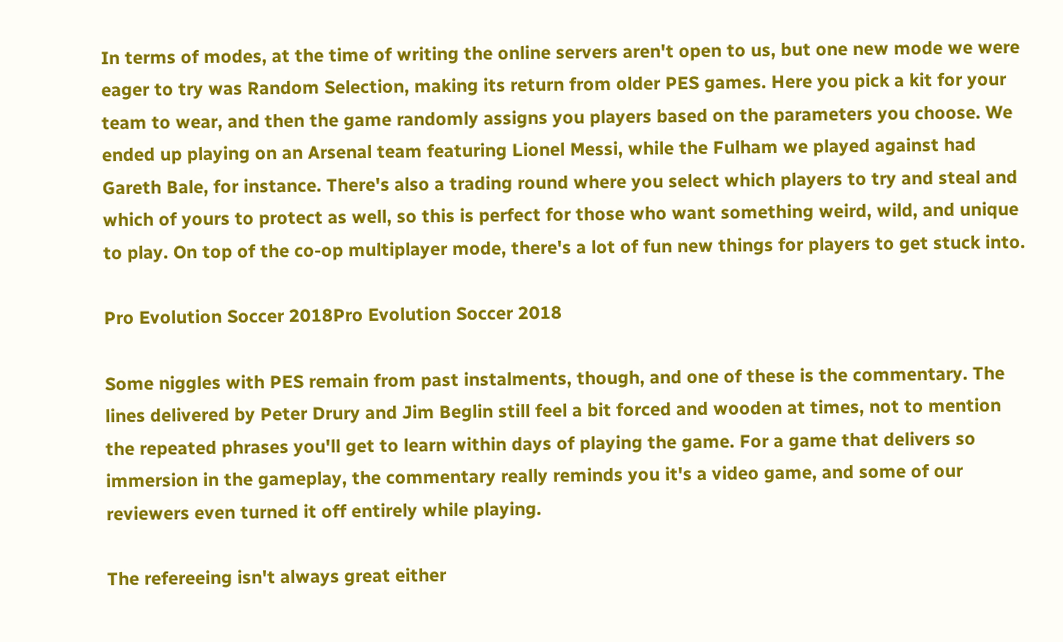In terms of modes, at the time of writing the online servers aren't open to us, but one new mode we were eager to try was Random Selection, making its return from older PES games. Here you pick a kit for your team to wear, and then the game randomly assigns you players based on the parameters you choose. We ended up playing on an Arsenal team featuring Lionel Messi, while the Fulham we played against had Gareth Bale, for instance. There's also a trading round where you select which players to try and steal and which of yours to protect as well, so this is perfect for those who want something weird, wild, and unique to play. On top of the co-op multiplayer mode, there's a lot of fun new things for players to get stuck into.

Pro Evolution Soccer 2018Pro Evolution Soccer 2018

Some niggles with PES remain from past instalments, though, and one of these is the commentary. The lines delivered by Peter Drury and Jim Beglin still feel a bit forced and wooden at times, not to mention the repeated phrases you'll get to learn within days of playing the game. For a game that delivers so immersion in the gameplay, the commentary really reminds you it's a video game, and some of our reviewers even turned it off entirely while playing.

The refereeing isn't always great either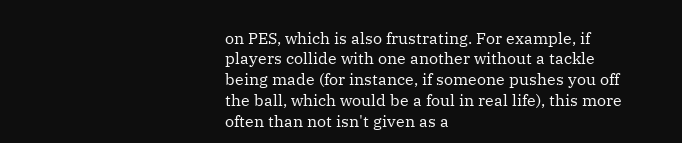on PES, which is also frustrating. For example, if players collide with one another without a tackle being made (for instance, if someone pushes you off the ball, which would be a foul in real life), this more often than not isn't given as a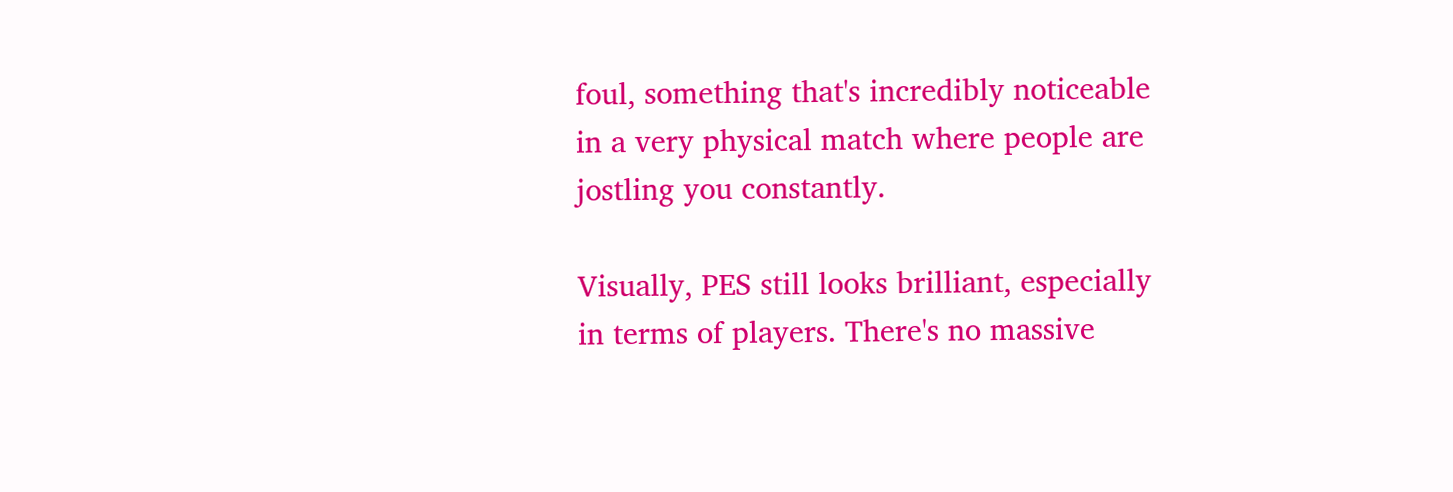foul, something that's incredibly noticeable in a very physical match where people are jostling you constantly.

Visually, PES still looks brilliant, especially in terms of players. There's no massive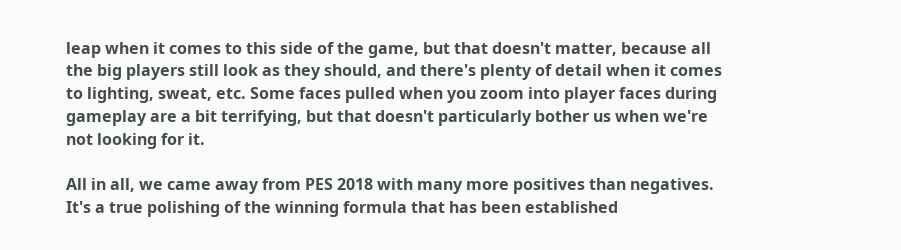leap when it comes to this side of the game, but that doesn't matter, because all the big players still look as they should, and there's plenty of detail when it comes to lighting, sweat, etc. Some faces pulled when you zoom into player faces during gameplay are a bit terrifying, but that doesn't particularly bother us when we're not looking for it.

All in all, we came away from PES 2018 with many more positives than negatives. It's a true polishing of the winning formula that has been established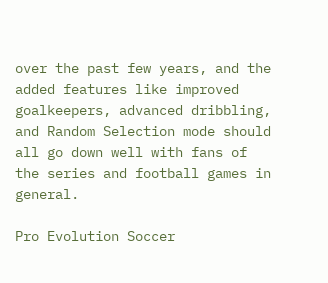over the past few years, and the added features like improved goalkeepers, advanced dribbling, and Random Selection mode should all go down well with fans of the series and football games in general.

Pro Evolution Soccer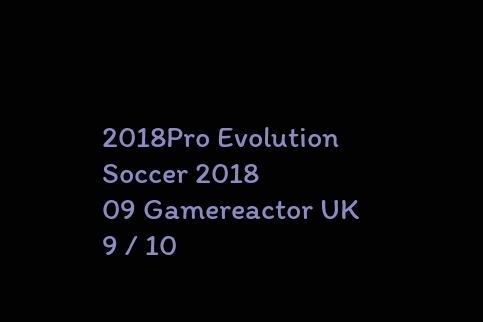2018Pro Evolution Soccer 2018
09 Gamereactor UK
9 / 10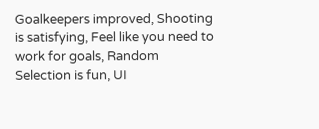Goalkeepers improved, Shooting is satisfying, Feel like you need to work for goals, Random Selection is fun, UI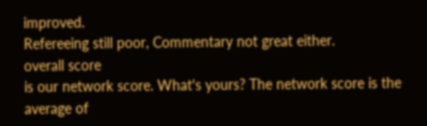improved.
Refereeing still poor, Commentary not great either.
overall score
is our network score. What's yours? The network score is the average of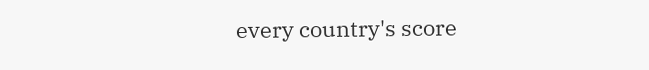every country's score